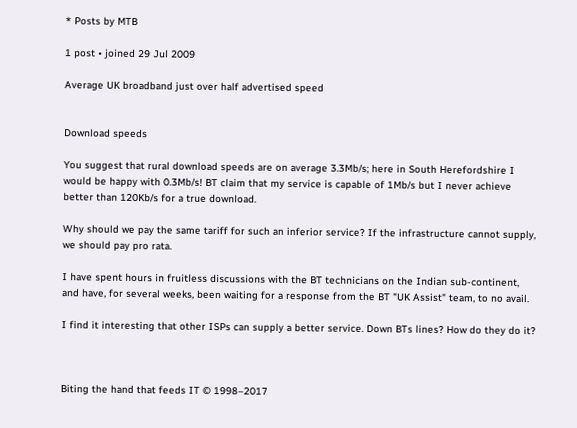* Posts by MTB

1 post • joined 29 Jul 2009

Average UK broadband just over half advertised speed


Download speeds

You suggest that rural download speeds are on average 3.3Mb/s; here in South Herefordshire I would be happy with 0.3Mb/s! BT claim that my service is capable of 1Mb/s but I never achieve better than 120Kb/s for a true download.

Why should we pay the same tariff for such an inferior service? If the infrastructure cannot supply, we should pay pro rata.

I have spent hours in fruitless discussions with the BT technicians on the Indian sub-continent, and have, for several weeks, been waiting for a response from the BT "UK Assist" team, to no avail.

I find it interesting that other ISPs can supply a better service. Down BTs lines? How do they do it?



Biting the hand that feeds IT © 1998–2017